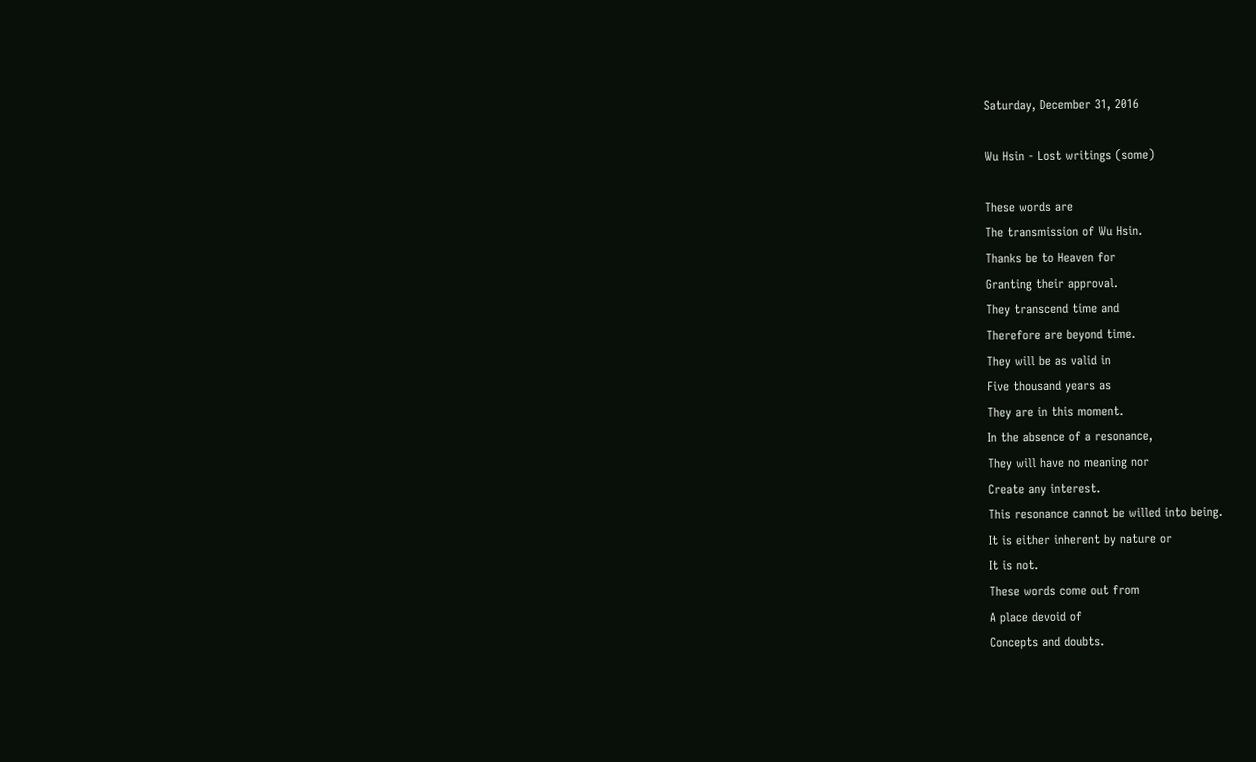Saturday, December 31, 2016

Wu Hsin - Lost writings (some)

These words are
The transmission of Wu Hsin.
Thanks be to Heaven for
Granting their approval.
They transcend time and
Therefore are beyond time.
They will be as valid in
Five thousand years as
They are in this moment.
In the absence of a resonance,
They will have no meaning nor
Create any interest.
This resonance cannot be willed into being.
It is either inherent by nature or
It is not.
These words come out from
A place devoid of
Concepts and doubts.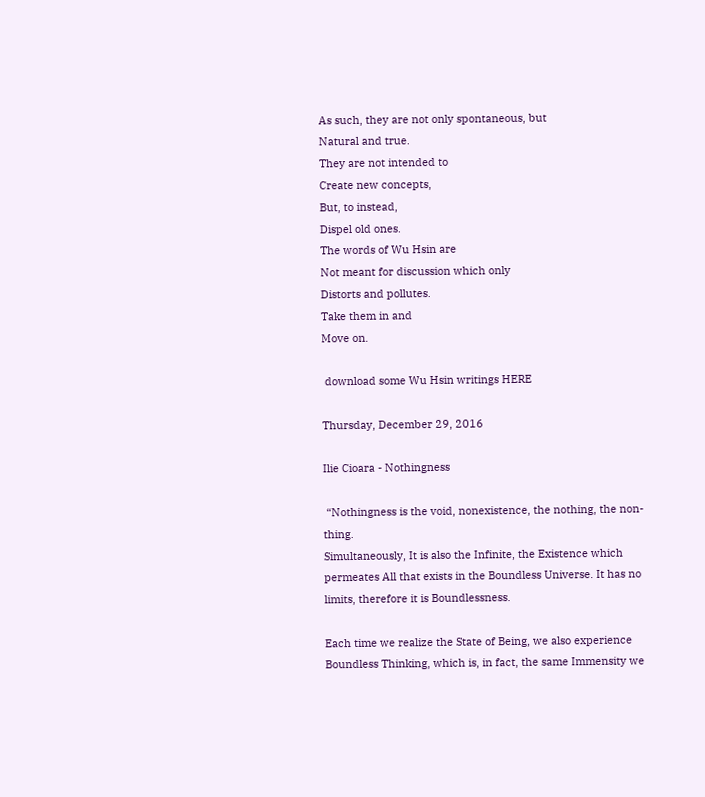As such, they are not only spontaneous, but
Natural and true.
They are not intended to
Create new concepts,
But, to instead,
Dispel old ones.
The words of Wu Hsin are
Not meant for discussion which only
Distorts and pollutes.
Take them in and
Move on.

 download some Wu Hsin writings HERE

Thursday, December 29, 2016

Ilie Cioara - Nothingness

 “Nothingness is the void, nonexistence, the nothing, the non-thing.
Simultaneously, It is also the Infinite, the Existence which permeates All that exists in the Boundless Universe. It has no limits, therefore it is Boundlessness.

Each time we realize the State of Being, we also experience Boundless Thinking, which is, in fact, the same Immensity we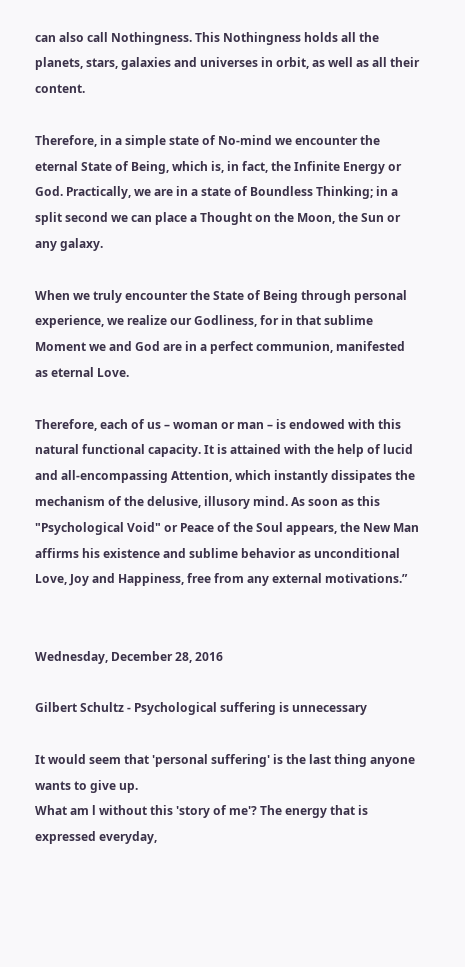can also call Nothingness. This Nothingness holds all the planets, stars, galaxies and universes in orbit, as well as all their content.

Therefore, in a simple state of No-mind we encounter the eternal State of Being, which is, in fact, the Infinite Energy or God. Practically, we are in a state of Boundless Thinking; in a split second we can place a Thought on the Moon, the Sun or any galaxy.

When we truly encounter the State of Being through personal experience, we realize our Godliness, for in that sublime Moment we and God are in a perfect communion, manifested as eternal Love.

Therefore, each of us – woman or man – is endowed with this natural functional capacity. It is attained with the help of lucid and all-encompassing Attention, which instantly dissipates the mechanism of the delusive, illusory mind. As soon as this "Psychological Void" or Peace of the Soul appears, the New Man affirms his existence and sublime behavior as unconditional Love, Joy and Happiness, free from any external motivations.”


Wednesday, December 28, 2016

Gilbert Schultz - Psychological suffering is unnecessary

It would seem that 'personal suffering' is the last thing anyone wants to give up.
What am l without this 'story of me'? The energy that is expressed everyday,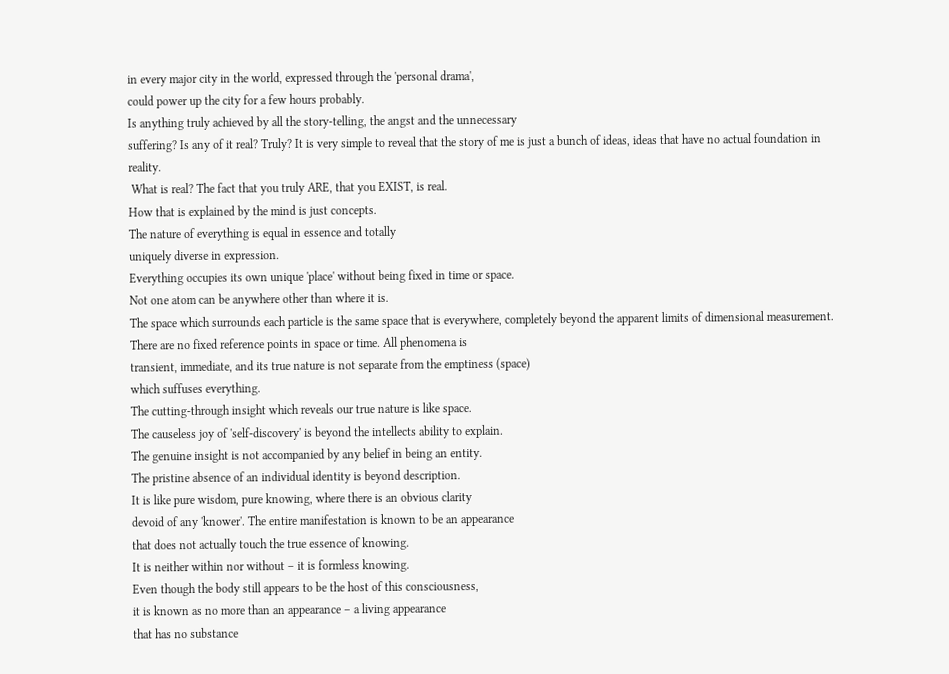in every major city in the world, expressed through the 'personal drama',
could power up the city for a few hours probably.
Is anything truly achieved by all the story-telling, the angst and the unnecessary
suffering? Is any of it real? Truly? It is very simple to reveal that the story of me is just a bunch of ideas, ideas that have no actual foundation in reality.
 What is real? The fact that you truly ARE, that you EXIST, is real.
How that is explained by the mind is just concepts.
The nature of everything is equal in essence and totally
uniquely diverse in expression.
Everything occupies its own unique 'place' without being fixed in time or space.
Not one atom can be anywhere other than where it is.
The space which surrounds each particle is the same space that is everywhere, completely beyond the apparent limits of dimensional measurement.
There are no fixed reference points in space or time. All phenomena is
transient, immediate, and its true nature is not separate from the emptiness (space)
which suffuses everything.
The cutting-through insight which reveals our true nature is like space.
The causeless joy of 'self-discovery' is beyond the intellects ability to explain.
The genuine insight is not accompanied by any belief in being an entity.
The pristine absence of an individual identity is beyond description.
It is like pure wisdom, pure knowing, where there is an obvious clarity
devoid of any 'knower'. The entire manifestation is known to be an appearance
that does not actually touch the true essence of knowing.
It is neither within nor without – it is formless knowing.
Even though the body still appears to be the host of this consciousness,
it is known as no more than an appearance – a living appearance
that has no substance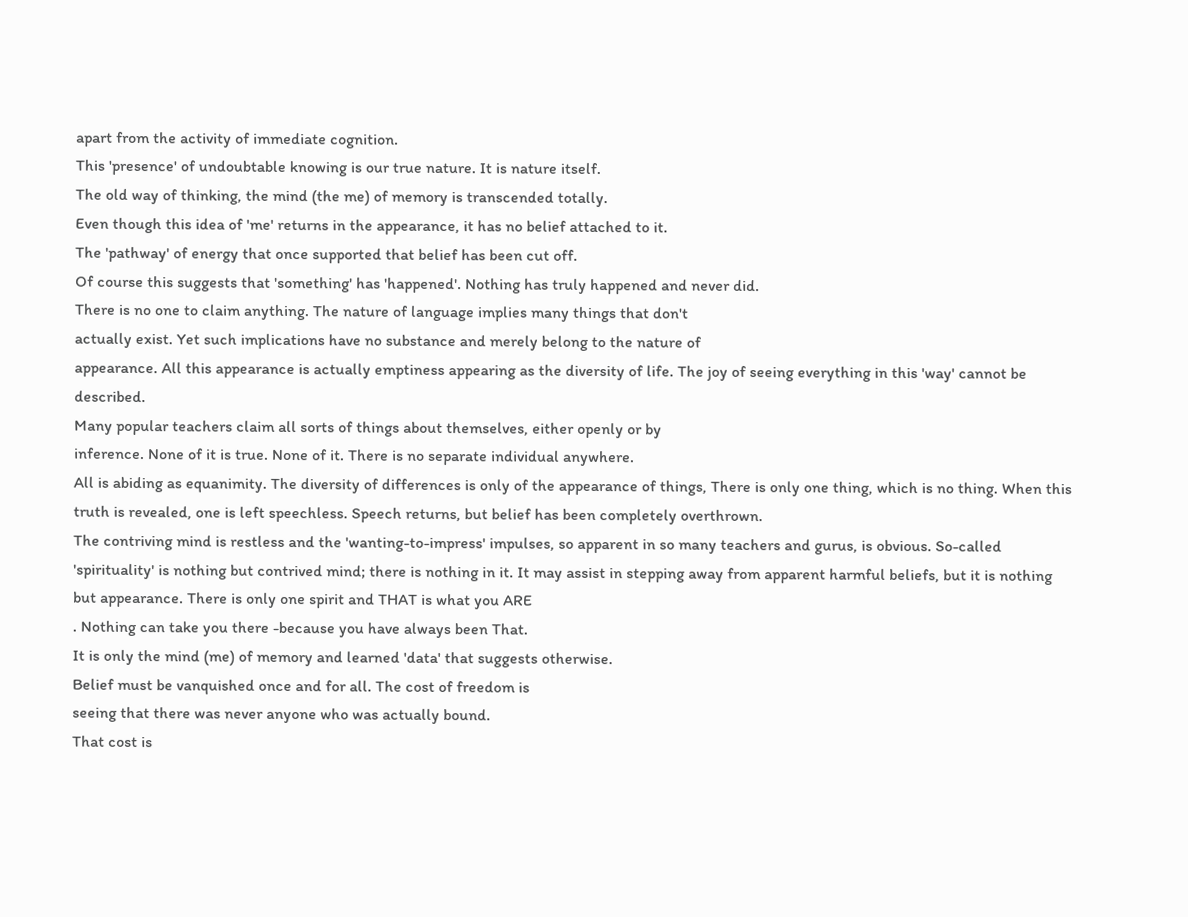apart from the activity of immediate cognition.
This 'presence' of undoubtable knowing is our true nature. It is nature itself.
The old way of thinking, the mind (the me) of memory is transcended totally.
Even though this idea of 'me' returns in the appearance, it has no belief attached to it.
The 'pathway' of energy that once supported that belief has been cut off.
Of course this suggests that 'something' has 'happened'. Nothing has truly happened and never did.
There is no one to claim anything. The nature of language implies many things that don't
actually exist. Yet such implications have no substance and merely belong to the nature of
appearance. All this appearance is actually emptiness appearing as the diversity of life. The joy of seeing everything in this 'way' cannot be described.
Many popular teachers claim all sorts of things about themselves, either openly or by
inference. None of it is true. None of it. There is no separate individual anywhere.
All is abiding as equanimity. The diversity of differences is only of the appearance of things, There is only one thing, which is no thing. When this truth is revealed, one is left speechless. Speech returns, but belief has been completely overthrown.
The contriving mind is restless and the 'wanting-to-impress' impulses, so apparent in so many teachers and gurus, is obvious. So-called 'spirituality' is nothing but contrived mind; there is nothing in it. It may assist in stepping away from apparent harmful beliefs, but it is nothing but appearance. There is only one spirit and THAT is what you ARE
. Nothing can take you there -because you have always been That.
It is only the mind (me) of memory and learned 'data' that suggests otherwise.
Belief must be vanquished once and for all. The cost of freedom is
seeing that there was never anyone who was actually bound.
That cost is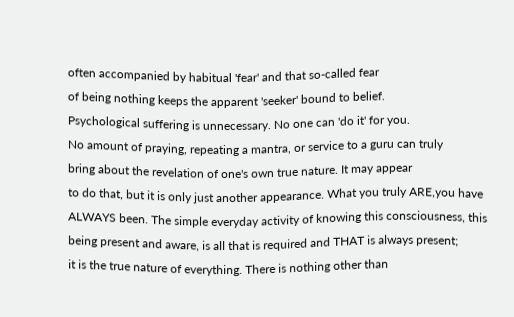often accompanied by habitual 'fear' and that so-called fear
of being nothing keeps the apparent 'seeker' bound to belief.
Psychological suffering is unnecessary. No one can 'do it' for you.
No amount of praying, repeating a mantra, or service to a guru can truly
bring about the revelation of one's own true nature. It may appear
to do that, but it is only just another appearance. What you truly ARE,you have
ALWAYS been. The simple everyday activity of knowing this consciousness, this
being present and aware, is all that is required and THAT is always present;
it is the true nature of everything. There is nothing other than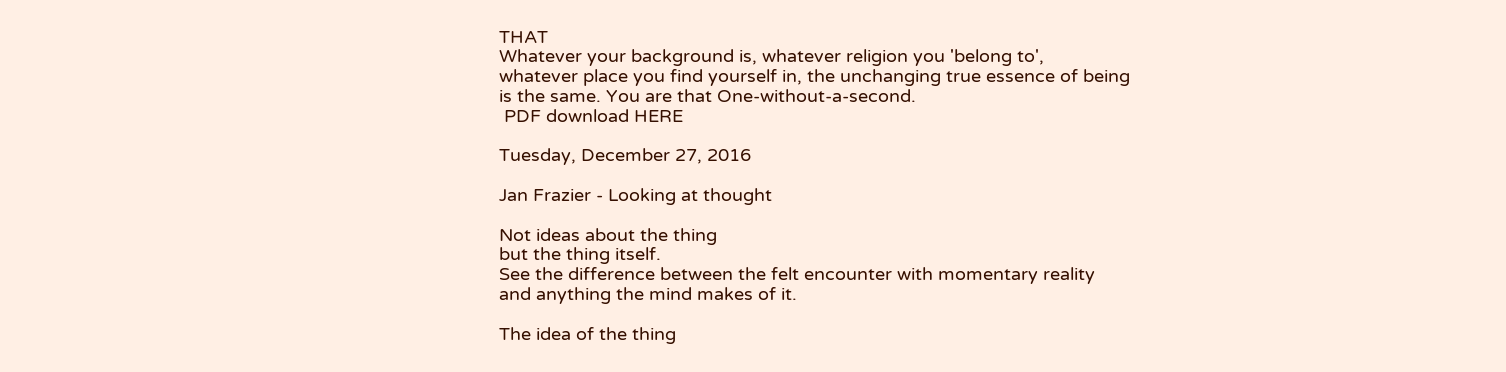THAT
Whatever your background is, whatever religion you 'belong to',
whatever place you find yourself in, the unchanging true essence of being
is the same. You are that One-without-a-second.
 PDF download HERE

Tuesday, December 27, 2016

Jan Frazier - Looking at thought

Not ideas about the thing
but the thing itself.
See the difference between the felt encounter with momentary reality
and anything the mind makes of it.

The idea of the thing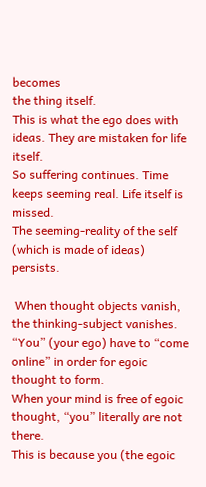becomes
the thing itself.
This is what the ego does with ideas. They are mistaken for life itself.
So suffering continues. Time keeps seeming real. Life itself is missed.
The seeming-reality of the self (which is made of ideas) persists.

 When thought objects vanish,
the thinking-subject vanishes.
“You” (your ego) have to “come online” in order for egoic thought to form.
When your mind is free of egoic thought, “you” literally are not there.
This is because you (the egoic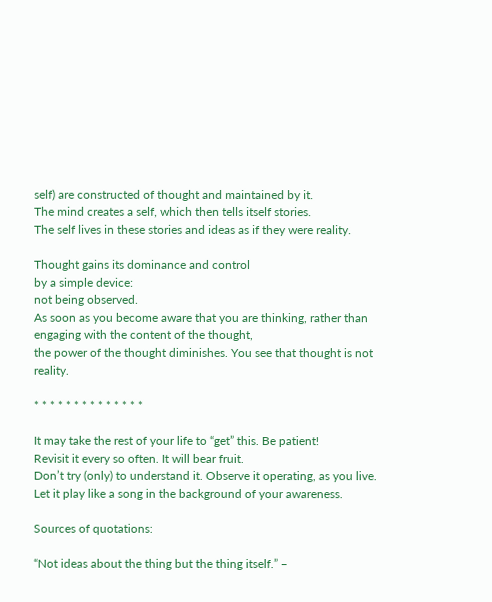self) are constructed of thought and maintained by it.
The mind creates a self, which then tells itself stories.
The self lives in these stories and ideas as if they were reality.

Thought gains its dominance and control
by a simple device:
not being observed.
As soon as you become aware that you are thinking, rather than engaging with the content of the thought,
the power of the thought diminishes. You see that thought is not reality.

* * * * * * * * * * * * * *

It may take the rest of your life to “get” this. Be patient!
Revisit it every so often. It will bear fruit.
Don’t try (only) to understand it. Observe it operating, as you live.
Let it play like a song in the background of your awareness.

Sources of quotations:

“Not ideas about the thing but the thing itself.” –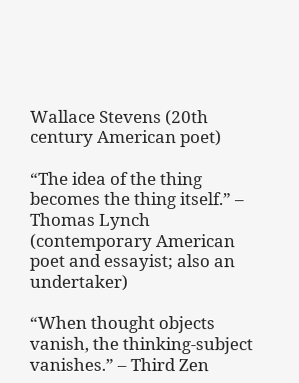Wallace Stevens (20th century American poet)

“The idea of the thing becomes the thing itself.” – Thomas Lynch (contemporary American poet and essayist; also an undertaker)

“When thought objects vanish, the thinking-subject vanishes.” – Third Zen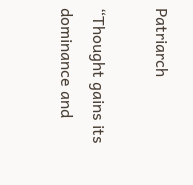Patriarch

“Thought gains its dominance and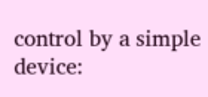control by a simple device: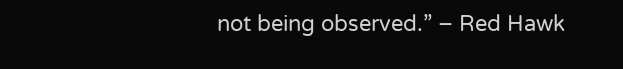not being observed.” – Red Hawk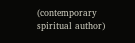(contemporary spiritual author)